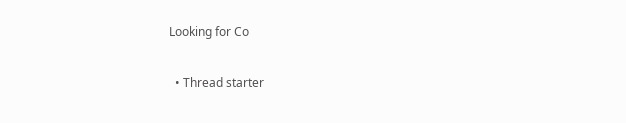Looking for Co

  • Thread starter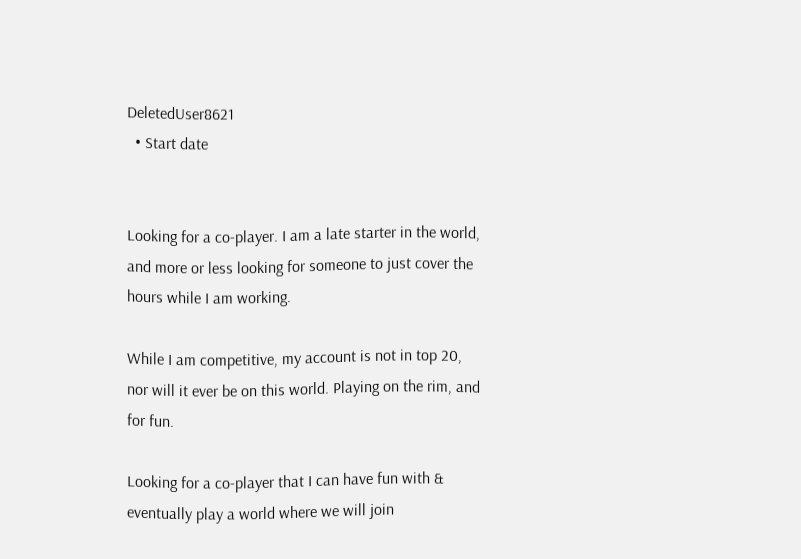DeletedUser8621
  • Start date


Looking for a co-player. I am a late starter in the world, and more or less looking for someone to just cover the hours while I am working.

While I am competitive, my account is not in top 20, nor will it ever be on this world. Playing on the rim, and for fun.

Looking for a co-player that I can have fun with & eventually play a world where we will join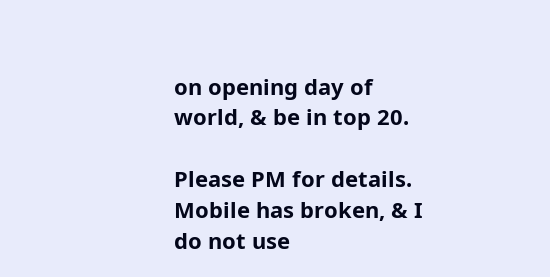on opening day of world, & be in top 20.

Please PM for details. Mobile has broken, & I do not use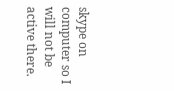skype on computer so I will not be active there.